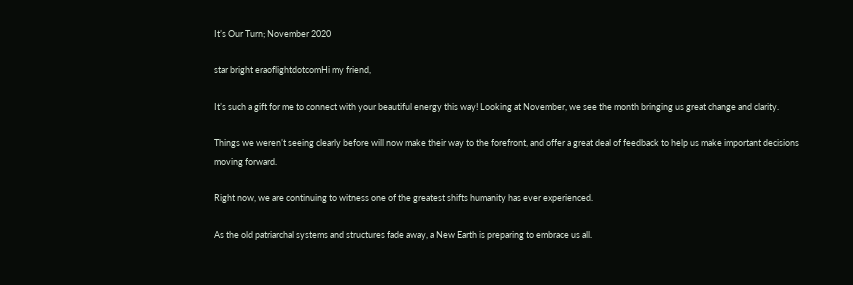It’s Our Turn; November 2020

star bright eraoflightdotcomHi my friend,

It’s such a gift for me to connect with your beautiful energy this way! Looking at November, we see the month bringing us great change and clarity.

Things we weren’t seeing clearly before will now make their way to the forefront, and offer a great deal of feedback to help us make important decisions moving forward.

Right now, we are continuing to witness one of the greatest shifts humanity has ever experienced.

As the old patriarchal systems and structures fade away, a New Earth is preparing to embrace us all.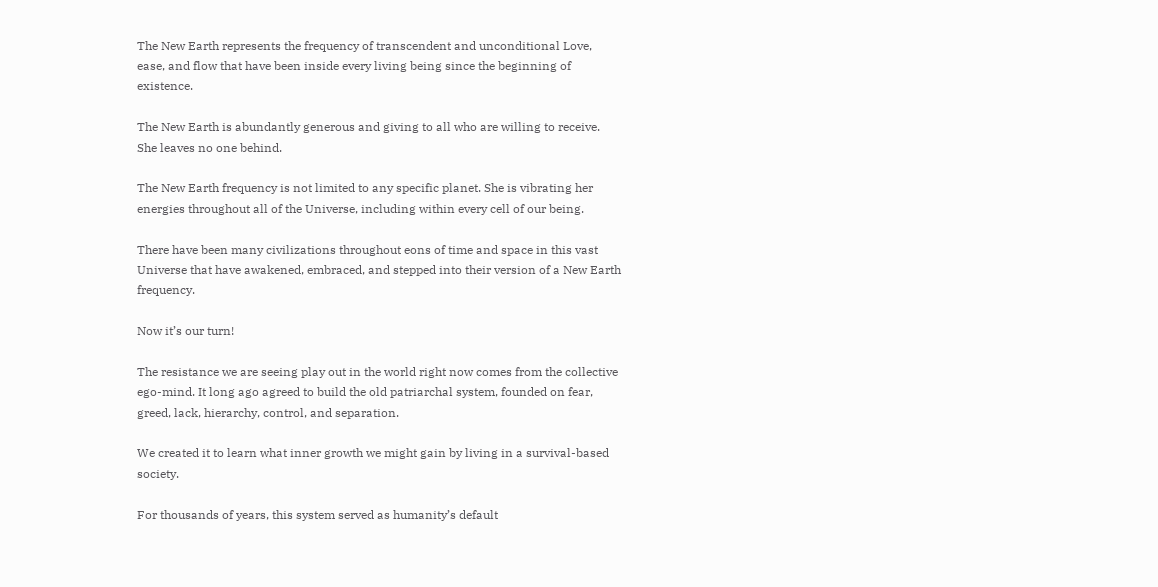The New Earth represents the frequency of transcendent and unconditional Love, ease, and flow that have been inside every living being since the beginning of existence.

The New Earth is abundantly generous and giving to all who are willing to receive. She leaves no one behind.

The New Earth frequency is not limited to any specific planet. She is vibrating her energies throughout all of the Universe, including within every cell of our being.

There have been many civilizations throughout eons of time and space in this vast Universe that have awakened, embraced, and stepped into their version of a New Earth frequency.

Now it’s our turn!

The resistance we are seeing play out in the world right now comes from the collective ego-mind. It long ago agreed to build the old patriarchal system, founded on fear, greed, lack, hierarchy, control, and separation.

We created it to learn what inner growth we might gain by living in a survival-based society.

For thousands of years, this system served as humanity’s default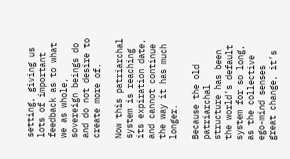setting, giving us lots of important feedback as to what we as whole, sovereign beings do and do not desire to create more of.

Now this patriarchal system is reaching its expiration date, and cannot continue the way it has much longer.

Because the old patriarchal structure has been the world’s default system for so long, as the collective ego-mind senses great change, it’s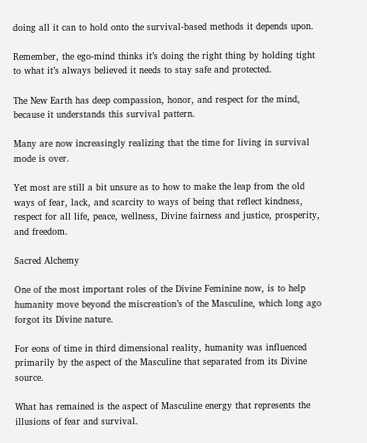doing all it can to hold onto the survival-based methods it depends upon.

Remember, the ego-mind thinks it’s doing the right thing by holding tight to what it’s always believed it needs to stay safe and protected.

The New Earth has deep compassion, honor, and respect for the mind, because it understands this survival pattern.

Many are now increasingly realizing that the time for living in survival mode is over.

Yet most are still a bit unsure as to how to make the leap from the old ways of fear, lack, and scarcity to ways of being that reflect kindness, respect for all life, peace, wellness, Divine fairness and justice, prosperity, and freedom.

Sacred Alchemy

One of the most important roles of the Divine Feminine now, is to help humanity move beyond the miscreation’s of the Masculine, which long ago forgot its Divine nature.

For eons of time in third dimensional reality, humanity was influenced primarily by the aspect of the Masculine that separated from its Divine source.

What has remained is the aspect of Masculine energy that represents the illusions of fear and survival.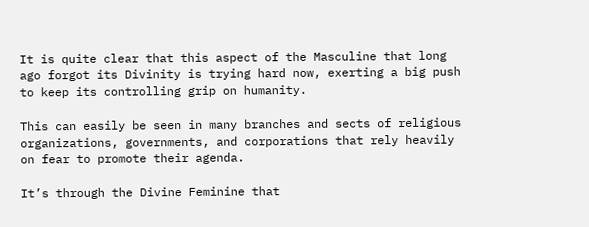It is quite clear that this aspect of the Masculine that long ago forgot its Divinity is trying hard now, exerting a big push to keep its controlling grip on humanity.

This can easily be seen in many branches and sects of religious organizations, governments, and corporations that rely heavily on fear to promote their agenda.

It’s through the Divine Feminine that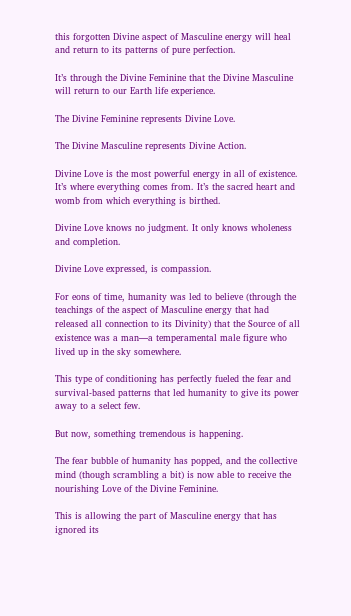this forgotten Divine aspect of Masculine energy will heal and return to its patterns of pure perfection.

It’s through the Divine Feminine that the Divine Masculine will return to our Earth life experience.

The Divine Feminine represents Divine Love.

The Divine Masculine represents Divine Action.

Divine Love is the most powerful energy in all of existence. It’s where everything comes from. It’s the sacred heart and womb from which everything is birthed.

Divine Love knows no judgment. It only knows wholeness and completion.

Divine Love expressed, is compassion.

For eons of time, humanity was led to believe (through the teachings of the aspect of Masculine energy that had released all connection to its Divinity) that the Source of all existence was a man—a temperamental male figure who lived up in the sky somewhere.

This type of conditioning has perfectly fueled the fear and survival-based patterns that led humanity to give its power away to a select few.

But now, something tremendous is happening.

The fear bubble of humanity has popped, and the collective mind (though scrambling a bit) is now able to receive the nourishing Love of the Divine Feminine.

This is allowing the part of Masculine energy that has ignored its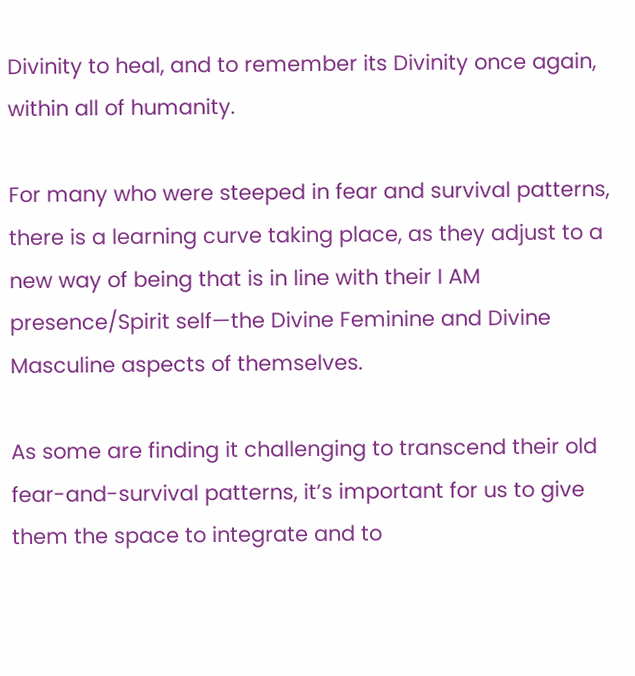Divinity to heal, and to remember its Divinity once again, within all of humanity.

For many who were steeped in fear and survival patterns, there is a learning curve taking place, as they adjust to a new way of being that is in line with their I AM presence/Spirit self—the Divine Feminine and Divine Masculine aspects of themselves.

As some are finding it challenging to transcend their old fear-and-survival patterns, it’s important for us to give them the space to integrate and to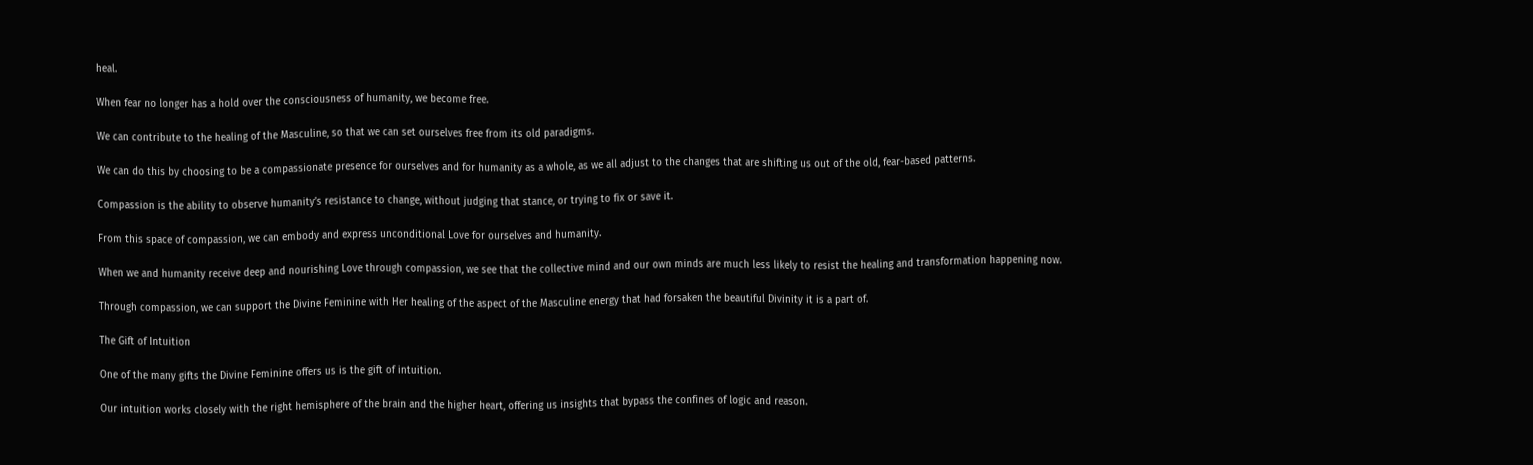heal.

When fear no longer has a hold over the consciousness of humanity, we become free.

We can contribute to the healing of the Masculine, so that we can set ourselves free from its old paradigms.

We can do this by choosing to be a compassionate presence for ourselves and for humanity as a whole, as we all adjust to the changes that are shifting us out of the old, fear-based patterns.

Compassion is the ability to observe humanity’s resistance to change, without judging that stance, or trying to fix or save it.

From this space of compassion, we can embody and express unconditional Love for ourselves and humanity.

When we and humanity receive deep and nourishing Love through compassion, we see that the collective mind and our own minds are much less likely to resist the healing and transformation happening now.

Through compassion, we can support the Divine Feminine with Her healing of the aspect of the Masculine energy that had forsaken the beautiful Divinity it is a part of.

The Gift of Intuition

One of the many gifts the Divine Feminine offers us is the gift of intuition.

Our intuition works closely with the right hemisphere of the brain and the higher heart, offering us insights that bypass the confines of logic and reason.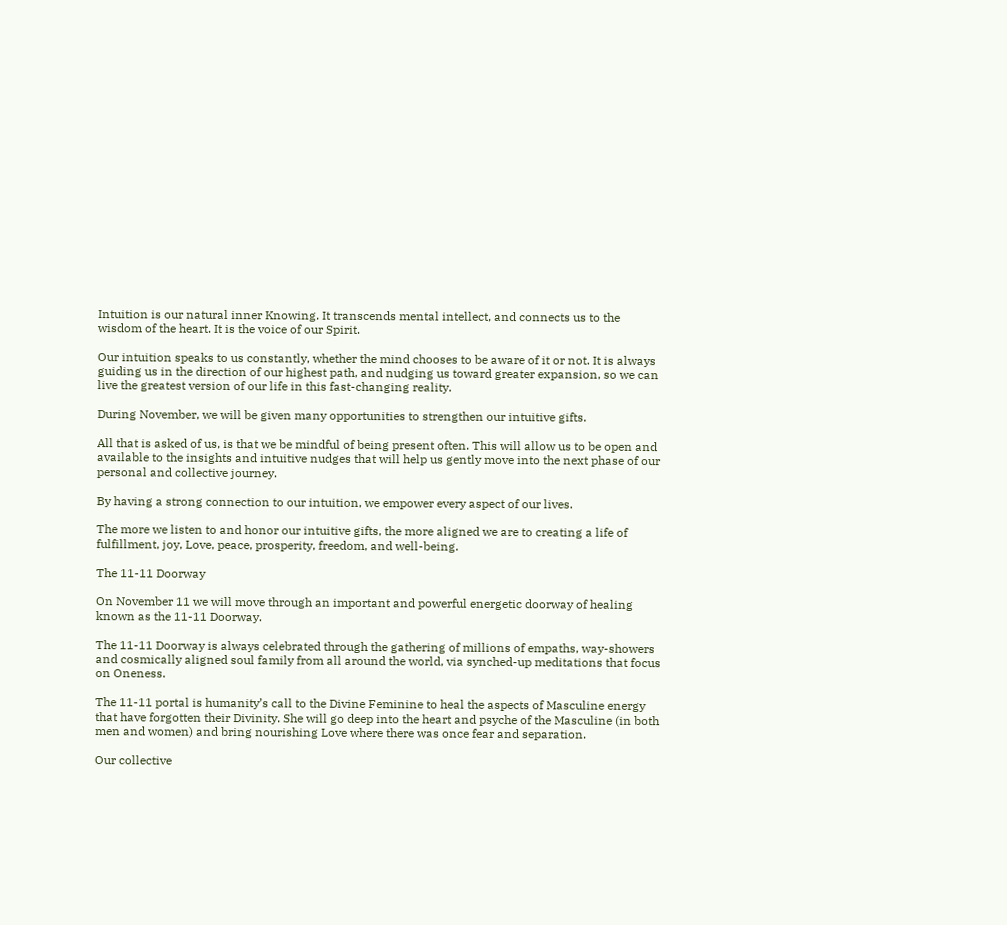Intuition is our natural inner Knowing. It transcends mental intellect, and connects us to the wisdom of the heart. It is the voice of our Spirit.

Our intuition speaks to us constantly, whether the mind chooses to be aware of it or not. It is always guiding us in the direction of our highest path, and nudging us toward greater expansion, so we can live the greatest version of our life in this fast-changing reality.

During November, we will be given many opportunities to strengthen our intuitive gifts.

All that is asked of us, is that we be mindful of being present often. This will allow us to be open and available to the insights and intuitive nudges that will help us gently move into the next phase of our personal and collective journey.

By having a strong connection to our intuition, we empower every aspect of our lives.

The more we listen to and honor our intuitive gifts, the more aligned we are to creating a life of fulfillment, joy, Love, peace, prosperity, freedom, and well-being.

The 11-11 Doorway

On November 11 we will move through an important and powerful energetic doorway of healing known as the 11-11 Doorway.

The 11-11 Doorway is always celebrated through the gathering of millions of empaths, way-showers and cosmically aligned soul family from all around the world, via synched-up meditations that focus on Oneness.

The 11-11 portal is humanity’s call to the Divine Feminine to heal the aspects of Masculine energy that have forgotten their Divinity. She will go deep into the heart and psyche of the Masculine (in both men and women) and bring nourishing Love where there was once fear and separation.

Our collective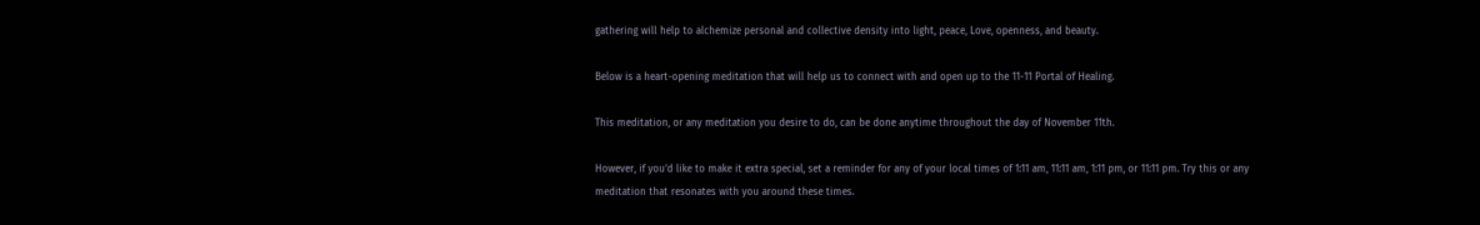gathering will help to alchemize personal and collective density into light, peace, Love, openness, and beauty.

Below is a heart-opening meditation that will help us to connect with and open up to the 11-11 Portal of Healing.

This meditation, or any meditation you desire to do, can be done anytime throughout the day of November 11th.

However, if you’d like to make it extra special, set a reminder for any of your local times of 1:11 am, 11:11 am, 1:11 pm, or 11:11 pm. Try this or any meditation that resonates with you around these times.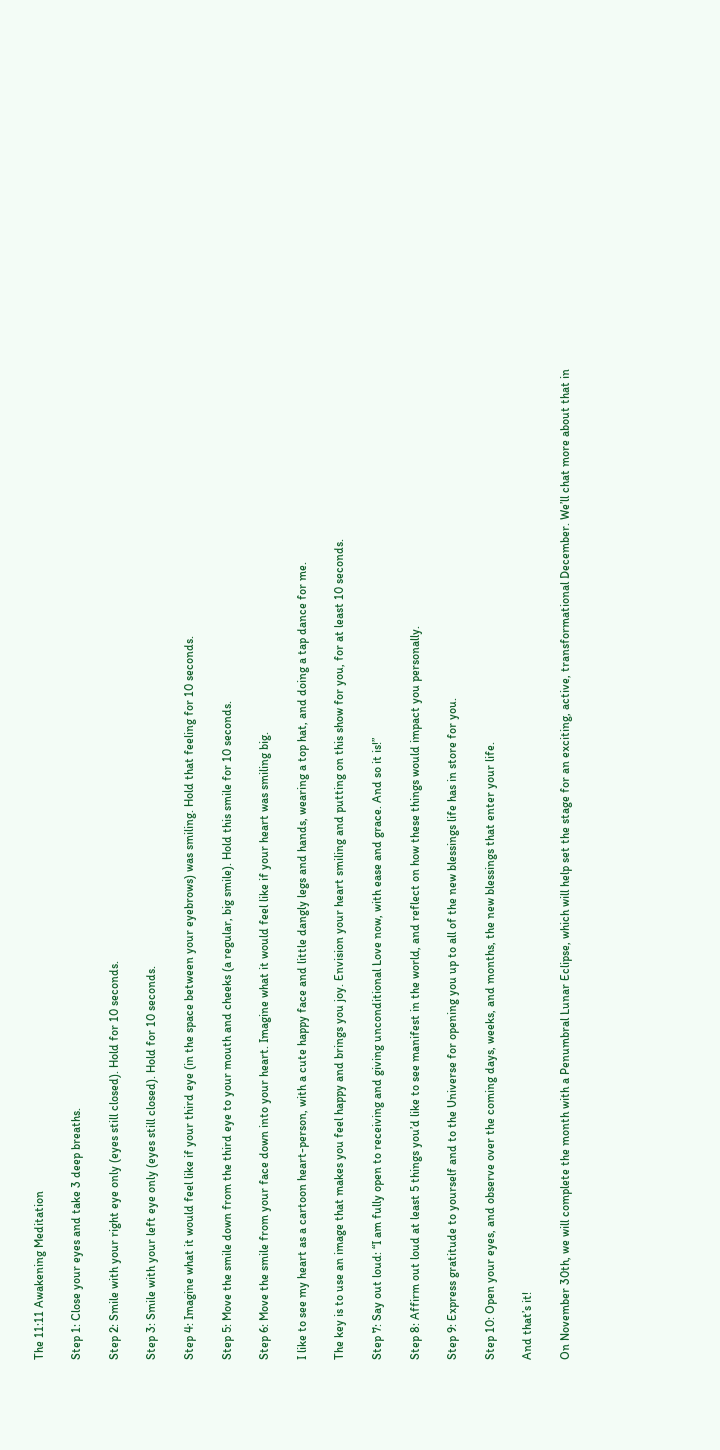The 11:11 Awakening Meditation

Step 1: Close your eyes and take 3 deep breaths.

Step 2: Smile with your right eye only (eyes still closed). Hold for 10 seconds.

Step 3: Smile with your left eye only (eyes still closed). Hold for 10 seconds.

Step 4: Imagine what it would feel like if your third eye (in the space between your eyebrows) was smiling. Hold that feeling for 10 seconds.

Step 5: Move the smile down from the third eye to your mouth and cheeks (a regular, big smile). Hold this smile for 10 seconds.

Step 6: Move the smile from your face down into your heart. Imagine what it would feel like if your heart was smiling big.

I like to see my heart as a cartoon heart-person, with a cute happy face and little dangly legs and hands, wearing a top hat, and doing a tap dance for me.

The key is to use an image that makes you feel happy and brings you joy. Envision your heart smiling and putting on this show for you, for at least 10 seconds.

Step 7: Say out loud: “I am fully open to receiving and giving unconditional Love now, with ease and grace. And so it is!”

Step 8: Affirm out loud at least 5 things you’d like to see manifest in the world, and reflect on how these things would impact you personally.

Step 9: Express gratitude to yourself and to the Universe for opening you up to all of the new blessings life has in store for you.

Step 10: Open your eyes, and observe over the coming days, weeks, and months, the new blessings that enter your life.

And that’s it!

On November 30th, we will complete the month with a Penumbral Lunar Eclipse, which will help set the stage for an exciting, active, transformational December. We’ll chat more about that in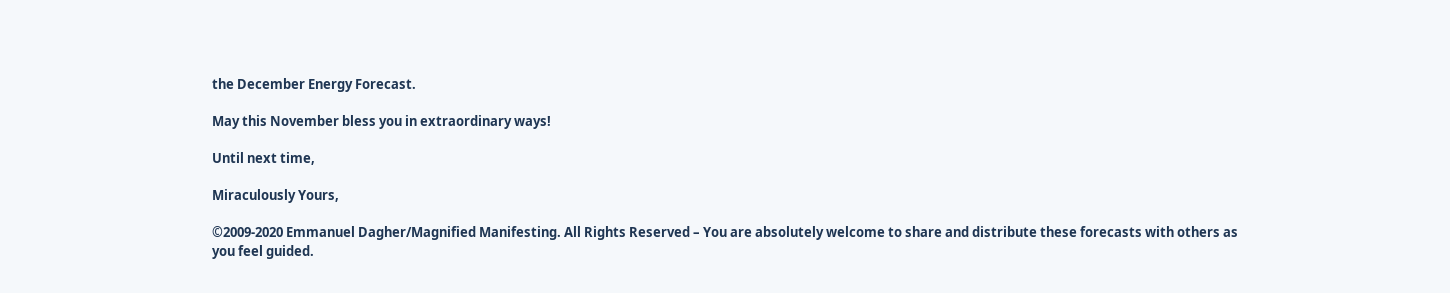the December Energy Forecast.

May this November bless you in extraordinary ways!

Until next time,

Miraculously Yours,

©2009-2020 Emmanuel Dagher/Magnified Manifesting. All Rights Reserved – You are absolutely welcome to share and distribute these forecasts with others as you feel guided.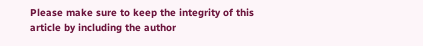Please make sure to keep the integrity of this article by including the author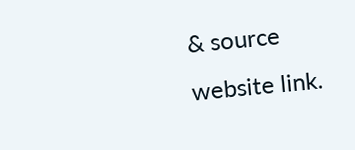& source website link.